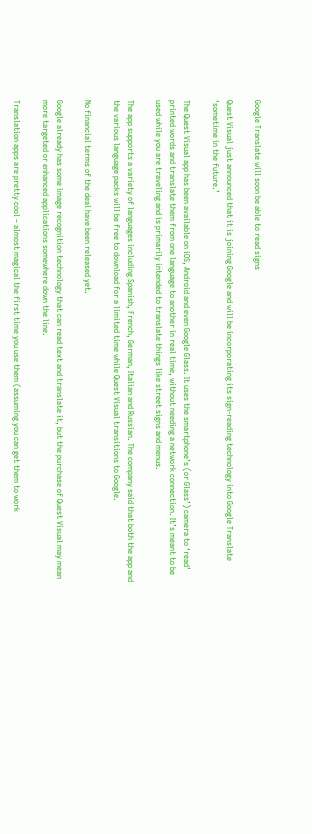Google Translate will soon be able to read signs

Quest Visual just announced that it is joining Google and will be incorporating its sign-reading technology into Google Translate ‘sometime in the future.’

The Quest Visual app has been available on iOS, Android and even Google Glass. It uses the smartphone’s (or Glass’) camera to ‘read’ printed words and translate them from one language to another in real time, without needing a network connection. It’s meant to be used while you are traveling and is primarily intended to translate things like street signs and menus.

The app supports a variety of languages including Spanish, French, German, Italian and Russian. The company said that both the app and the various language packs will be free to download for a limited time while Quest Visual transitions to Google.

No financial terms of the deal have been released yet.

Google already has some image recognition technology that can read text and translate it, but the purchase of Quest Visual may mean more targeted or enhanced applications somewhere down the line.

Translation apps are pretty cool – almost magical the first time you use them (assuming you can get them to work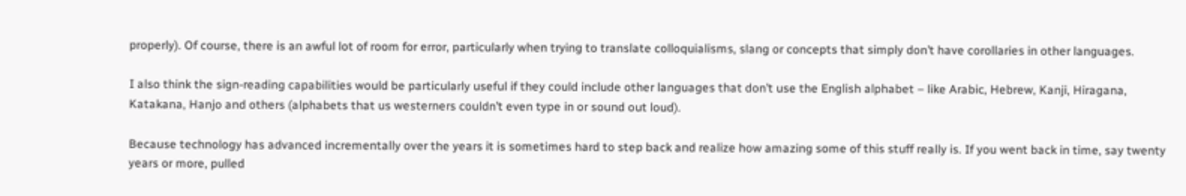properly). Of course, there is an awful lot of room for error, particularly when trying to translate colloquialisms, slang or concepts that simply don’t have corollaries in other languages.

I also think the sign-reading capabilities would be particularly useful if they could include other languages that don’t use the English alphabet – like Arabic, Hebrew, Kanji, Hiragana, Katakana, Hanjo and others (alphabets that us westerners couldn’t even type in or sound out loud).

Because technology has advanced incrementally over the years it is sometimes hard to step back and realize how amazing some of this stuff really is. If you went back in time, say twenty years or more, pulled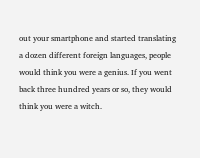out your smartphone and started translating a dozen different foreign languages, people would think you were a genius. If you went back three hundred years or so, they would think you were a witch.